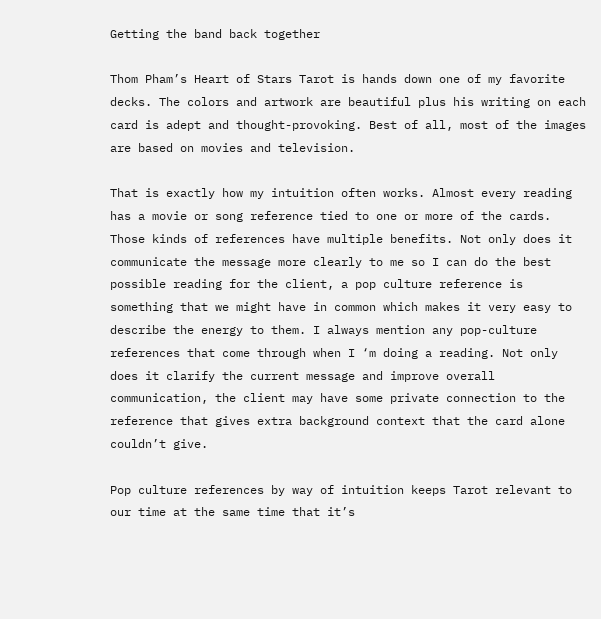Getting the band back together

Thom Pham’s Heart of Stars Tarot is hands down one of my favorite decks. The colors and artwork are beautiful plus his writing on each card is adept and thought-provoking. Best of all, most of the images are based on movies and television.

That is exactly how my intuition often works. Almost every reading has a movie or song reference tied to one or more of the cards. Those kinds of references have multiple benefits. Not only does it communicate the message more clearly to me so I can do the best possible reading for the client, a pop culture reference is something that we might have in common which makes it very easy to describe the energy to them. I always mention any pop-culture references that come through when I ‘m doing a reading. Not only does it clarify the current message and improve overall communication, the client may have some private connection to the reference that gives extra background context that the card alone couldn’t give.

Pop culture references by way of intuition keeps Tarot relevant to our time at the same time that it’s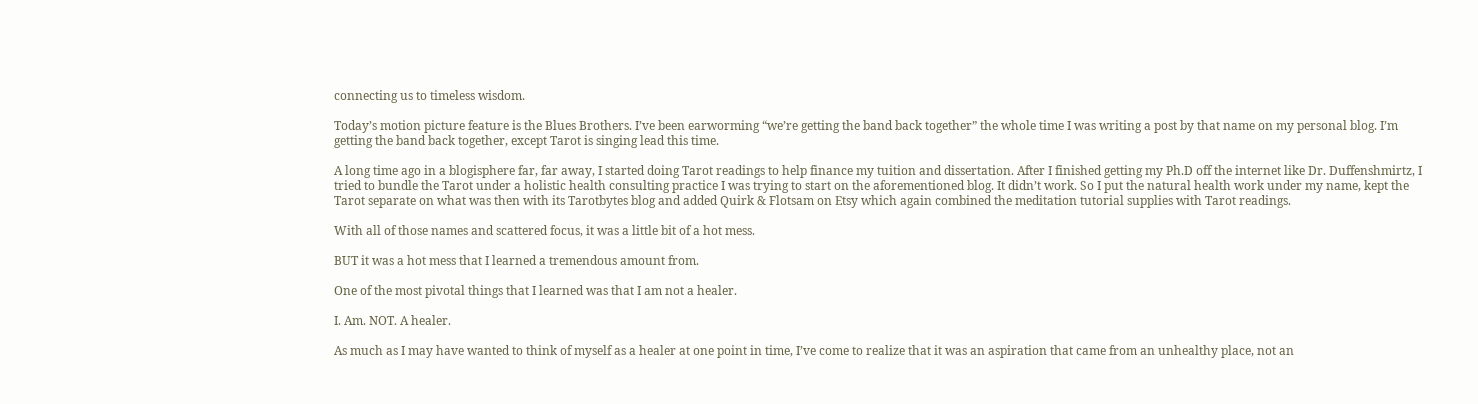connecting us to timeless wisdom.

Today’s motion picture feature is the Blues Brothers. I’ve been earworming “we’re getting the band back together” the whole time I was writing a post by that name on my personal blog. I’m getting the band back together, except Tarot is singing lead this time.

A long time ago in a blogisphere far, far away, I started doing Tarot readings to help finance my tuition and dissertation. After I finished getting my Ph.D off the internet like Dr. Duffenshmirtz, I tried to bundle the Tarot under a holistic health consulting practice I was trying to start on the aforementioned blog. It didn’t work. So I put the natural health work under my name, kept the Tarot separate on what was then with its Tarotbytes blog and added Quirk & Flotsam on Etsy which again combined the meditation tutorial supplies with Tarot readings.

With all of those names and scattered focus, it was a little bit of a hot mess.

BUT it was a hot mess that I learned a tremendous amount from.

One of the most pivotal things that I learned was that I am not a healer.

I. Am. NOT. A healer.

As much as I may have wanted to think of myself as a healer at one point in time, I’ve come to realize that it was an aspiration that came from an unhealthy place, not an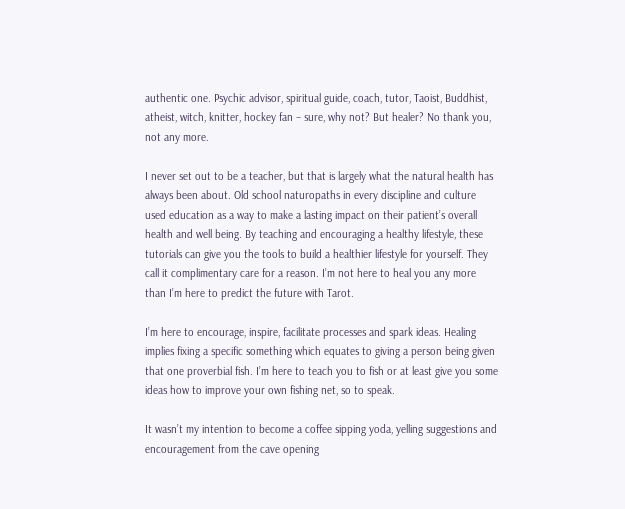authentic one. Psychic advisor, spiritual guide, coach, tutor, Taoist, Buddhist, atheist, witch, knitter, hockey fan – sure, why not? But healer? No thank you, not any more.

I never set out to be a teacher, but that is largely what the natural health has always been about. Old school naturopaths in every discipline and culture used education as a way to make a lasting impact on their patient’s overall health and well being. By teaching and encouraging a healthy lifestyle, these tutorials can give you the tools to build a healthier lifestyle for yourself. They call it complimentary care for a reason. I’m not here to heal you any more than I’m here to predict the future with Tarot.

I’m here to encourage, inspire, facilitate processes and spark ideas. Healing implies fixing a specific something which equates to giving a person being given that one proverbial fish. I’m here to teach you to fish or at least give you some ideas how to improve your own fishing net, so to speak.

It wasn’t my intention to become a coffee sipping yoda, yelling suggestions and encouragement from the cave opening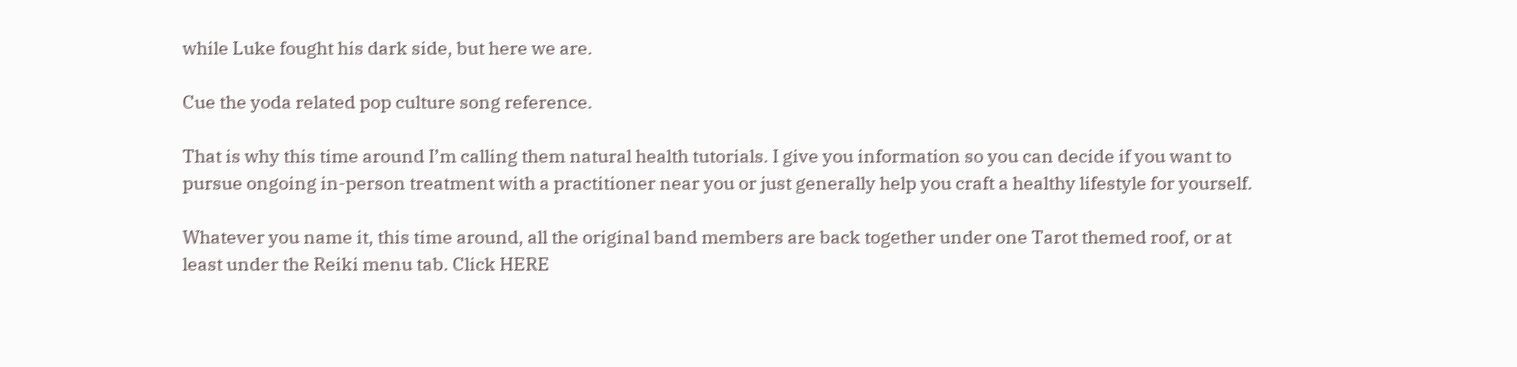while Luke fought his dark side, but here we are.

Cue the yoda related pop culture song reference.

That is why this time around I’m calling them natural health tutorials. I give you information so you can decide if you want to pursue ongoing in-person treatment with a practitioner near you or just generally help you craft a healthy lifestyle for yourself.

Whatever you name it, this time around, all the original band members are back together under one Tarot themed roof, or at least under the Reiki menu tab. Click HERE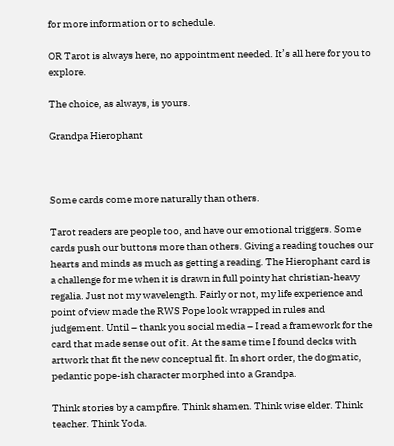for more information or to schedule.

OR Tarot is always here, no appointment needed. It’s all here for you to explore.

The choice, as always, is yours.

Grandpa Hierophant



Some cards come more naturally than others.

Tarot readers are people too, and have our emotional triggers. Some cards push our buttons more than others. Giving a reading touches our hearts and minds as much as getting a reading. The Hierophant card is a challenge for me when it is drawn in full pointy hat christian-heavy regalia. Just not my wavelength. Fairly or not, my life experience and point of view made the RWS Pope look wrapped in rules and judgement. Until – thank you social media – I read a framework for the card that made sense out of it. At the same time I found decks with artwork that fit the new conceptual fit. In short order, the dogmatic, pedantic pope-ish character morphed into a Grandpa.

Think stories by a campfire. Think shamen. Think wise elder. Think teacher. Think Yoda.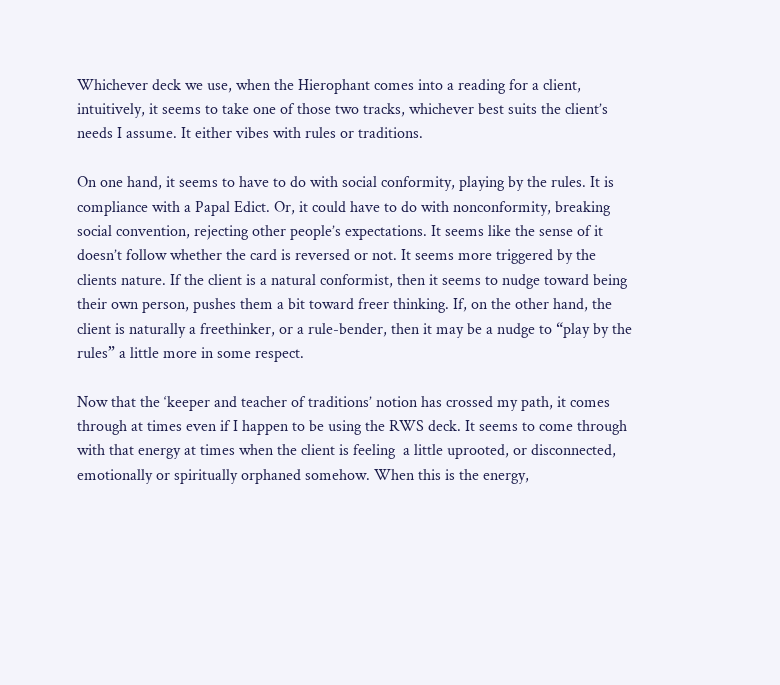Whichever deck we use, when the Hierophant comes into a reading for a client, intuitively, it seems to take one of those two tracks, whichever best suits the client’s needs I assume. It either vibes with rules or traditions.

On one hand, it seems to have to do with social conformity, playing by the rules. It is compliance with a Papal Edict. Or, it could have to do with nonconformity, breaking social convention, rejecting other people’s expectations. It seems like the sense of it doesn’t follow whether the card is reversed or not. It seems more triggered by the clients nature. If the client is a natural conformist, then it seems to nudge toward being their own person, pushes them a bit toward freer thinking. If, on the other hand, the client is naturally a freethinker, or a rule-bender, then it may be a nudge to “play by the rules” a little more in some respect.

Now that the ‘keeper and teacher of traditions’ notion has crossed my path, it comes through at times even if I happen to be using the RWS deck. It seems to come through with that energy at times when the client is feeling  a little uprooted, or disconnected, emotionally or spiritually orphaned somehow. When this is the energy,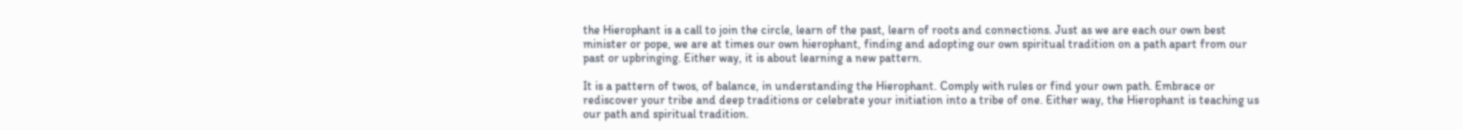the Hierophant is a call to join the circle, learn of the past, learn of roots and connections. Just as we are each our own best minister or pope, we are at times our own hierophant, finding and adopting our own spiritual tradition on a path apart from our past or upbringing. Either way, it is about learning a new pattern.

It is a pattern of twos, of balance, in understanding the Hierophant. Comply with rules or find your own path. Embrace or rediscover your tribe and deep traditions or celebrate your initiation into a tribe of one. Either way, the Hierophant is teaching us our path and spiritual tradition.